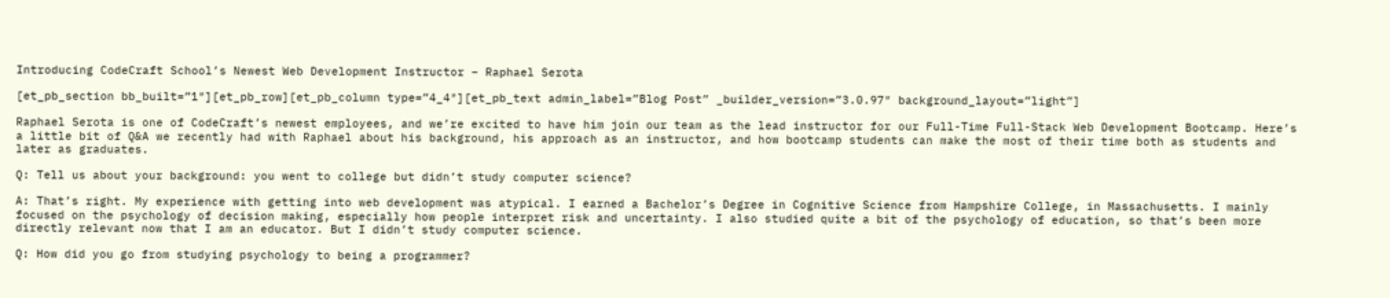Introducing CodeCraft School’s Newest Web Development Instructor – Raphael Serota

[et_pb_section bb_built=”1″][et_pb_row][et_pb_column type=”4_4″][et_pb_text admin_label=”Blog Post” _builder_version=”3.0.97″ background_layout=”light”]

Raphael Serota is one of CodeCraft’s newest employees, and we’re excited to have him join our team as the lead instructor for our Full-Time Full-Stack Web Development Bootcamp. Here’s a little bit of Q&A we recently had with Raphael about his background, his approach as an instructor, and how bootcamp students can make the most of their time both as students and later as graduates.

Q: Tell us about your background: you went to college but didn’t study computer science?

A: That’s right. My experience with getting into web development was atypical. I earned a Bachelor’s Degree in Cognitive Science from Hampshire College, in Massachusetts. I mainly focused on the psychology of decision making, especially how people interpret risk and uncertainty. I also studied quite a bit of the psychology of education, so that’s been more directly relevant now that I am an educator. But I didn’t study computer science.

Q: How did you go from studying psychology to being a programmer?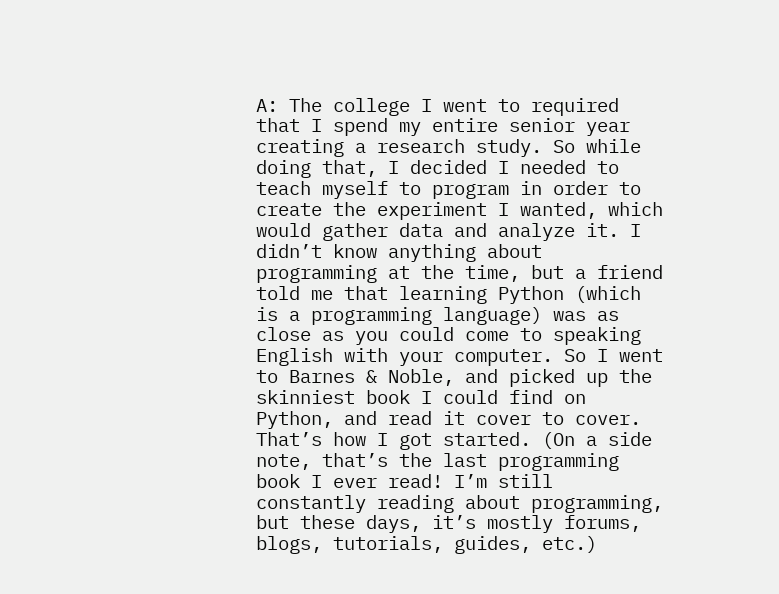A: The college I went to required that I spend my entire senior year creating a research study. So while doing that, I decided I needed to teach myself to program in order to create the experiment I wanted, which would gather data and analyze it. I didn’t know anything about programming at the time, but a friend told me that learning Python (which is a programming language) was as close as you could come to speaking English with your computer. So I went to Barnes & Noble, and picked up the skinniest book I could find on Python, and read it cover to cover. That’s how I got started. (On a side note, that’s the last programming book I ever read! I’m still constantly reading about programming, but these days, it’s mostly forums, blogs, tutorials, guides, etc.)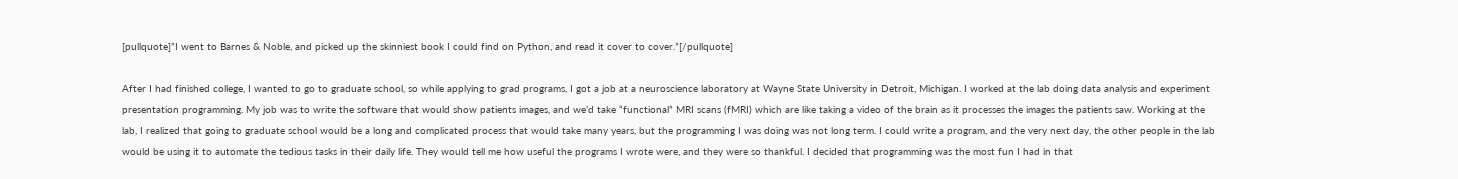[pullquote]”I went to Barnes & Noble, and picked up the skinniest book I could find on Python, and read it cover to cover.”[/pullquote]

After I had finished college, I wanted to go to graduate school, so while applying to grad programs, I got a job at a neuroscience laboratory at Wayne State University in Detroit, Michigan. I worked at the lab doing data analysis and experiment presentation programming. My job was to write the software that would show patients images, and we’d take “functional” MRI scans (fMRI) which are like taking a video of the brain as it processes the images the patients saw. Working at the lab, I realized that going to graduate school would be a long and complicated process that would take many years, but the programming I was doing was not long term. I could write a program, and the very next day, the other people in the lab would be using it to automate the tedious tasks in their daily life. They would tell me how useful the programs I wrote were, and they were so thankful. I decided that programming was the most fun I had in that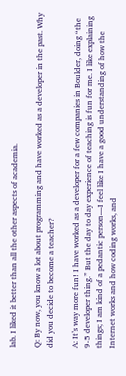lab. I liked it better than all the other aspects of academia.

Q: By now, you know a lot about programming and have worked as a developer in the past. Why did you decide to become a teacher?

A: It’s way more fun! I have worked as a developer for a few companies in Boulder, doing “the 9-5 developer thing.” But the day to day experience of teaching is fun for me. I like explaining things; I am kind of a pedantic person—I feel like I have a good understanding of how the Internet works and how coding works, and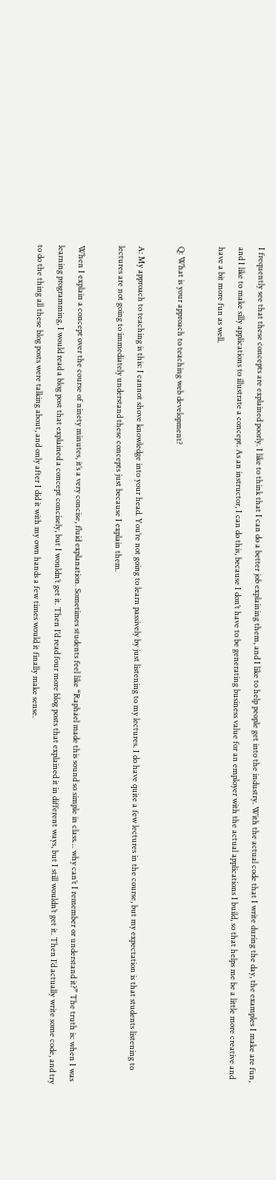I frequently see that these concepts are explained poorly. I like to think that I can do a better job explaining them, and I like to help people get into the industry. With the actual code that I write during the day, the examples I make are fun, and I like to make silly applications to illustrate a concept. As an instructor, I can do this, because I don’t have to be generating business value for an employer with the actual applications I build, so that helps me be a little more creative and have a bit more fun as well.

Q: What is your approach to teaching web development?

A: My approach to teaching is this: I cannot shove knowledge into your head. You’re not going to learn passively by just listening to my lectures. I do have quite a few lectures in the course, but my expectation is that students listening to lectures are not going to immediately understand these concepts just because I explain them.

When I explain a concept over the course of ninety minutes, it’s a very concise, fluid explanation. Sometimes students feel like “Raphael made this sound so simple in class… why can’t I remember or understand it?” The truth is: when I was learning programming, I would read a blog post that explained a concept concisely, but I wouldn’t get it. Then I’d read four more blog posts that explained it in different ways, but I still wouldn’t get it. Then I’d actually write some code, and try to do the thing all these blog posts were talking about, and only after I did it with my own hands a few times would it finally make sense.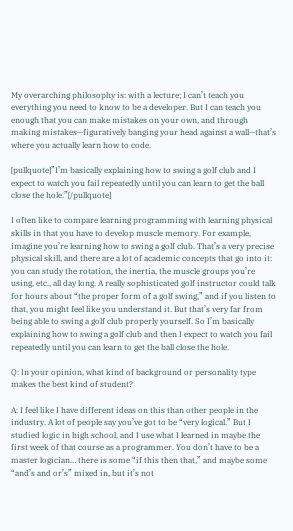My overarching philosophy is: with a lecture; I can’t teach you everything you need to know to be a developer. But I can teach you enough that you can make mistakes on your own, and through making mistakes—figuratively banging your head against a wall—that’s where you actually learn how to code.

[pullquote]”I’m basically explaining how to swing a golf club and I expect to watch you fail repeatedly until you can learn to get the ball close the hole.”[/pullquote]

I often like to compare learning programming with learning physical skills in that you have to develop muscle memory. For example, imagine you’re learning how to swing a golf club. That’s a very precise physical skill, and there are a lot of academic concepts that go into it: you can study the rotation, the inertia, the muscle groups you’re using, etc., all day long. A really sophisticated golf instructor could talk for hours about “the proper form of a golf swing,” and if you listen to that, you might feel like you understand it. But that’s very far from being able to swing a golf club properly yourself. So I’m basically explaining how to swing a golf club and then I expect to watch you fail repeatedly until you can learn to get the ball close the hole.

Q: In your opinion, what kind of background or personality type makes the best kind of student?

A: I feel like I have different ideas on this than other people in the industry. A lot of people say you’ve got to be “very logical.” But I studied logic in high school, and I use what I learned in maybe the first week of that course as a programmer. You don’t have to be a master logician… there is some “if this then that,” and maybe some “and’s and or’s” mixed in, but it’s not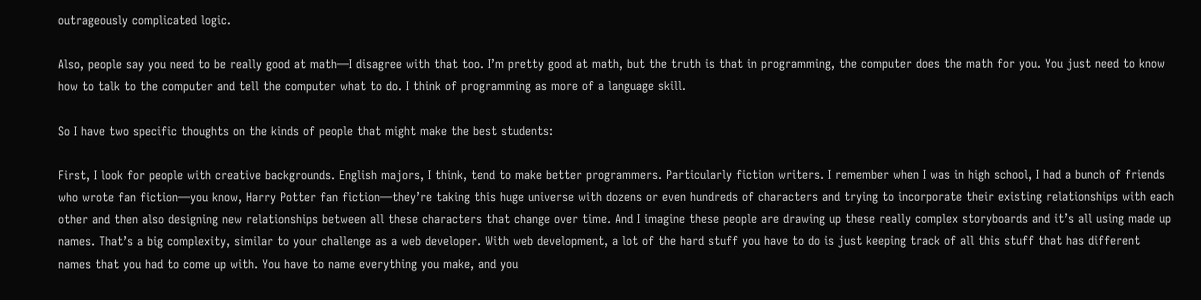outrageously complicated logic.

Also, people say you need to be really good at math—I disagree with that too. I’m pretty good at math, but the truth is that in programming, the computer does the math for you. You just need to know how to talk to the computer and tell the computer what to do. I think of programming as more of a language skill.

So I have two specific thoughts on the kinds of people that might make the best students:

First, I look for people with creative backgrounds. English majors, I think, tend to make better programmers. Particularly fiction writers. I remember when I was in high school, I had a bunch of friends who wrote fan fiction—you know, Harry Potter fan fiction—they’re taking this huge universe with dozens or even hundreds of characters and trying to incorporate their existing relationships with each other and then also designing new relationships between all these characters that change over time. And I imagine these people are drawing up these really complex storyboards and it’s all using made up names. That’s a big complexity, similar to your challenge as a web developer. With web development, a lot of the hard stuff you have to do is just keeping track of all this stuff that has different names that you had to come up with. You have to name everything you make, and you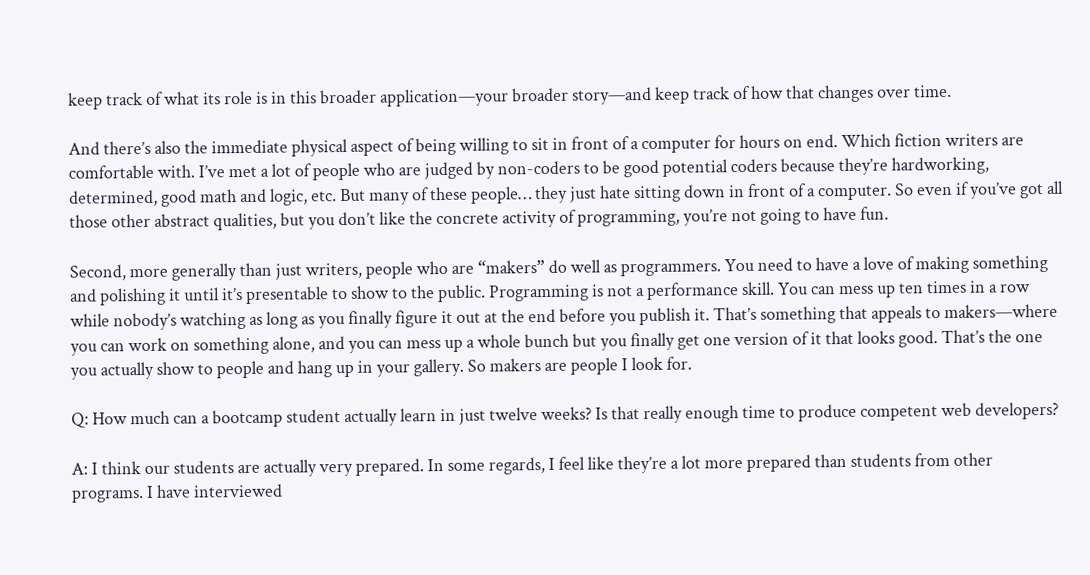keep track of what its role is in this broader application—your broader story—and keep track of how that changes over time.

And there’s also the immediate physical aspect of being willing to sit in front of a computer for hours on end. Which fiction writers are comfortable with. I’ve met a lot of people who are judged by non-coders to be good potential coders because they’re hardworking, determined, good math and logic, etc. But many of these people… they just hate sitting down in front of a computer. So even if you’ve got all those other abstract qualities, but you don’t like the concrete activity of programming, you’re not going to have fun.

Second, more generally than just writers, people who are “makers” do well as programmers. You need to have a love of making something and polishing it until it’s presentable to show to the public. Programming is not a performance skill. You can mess up ten times in a row while nobody’s watching as long as you finally figure it out at the end before you publish it. That’s something that appeals to makers—where you can work on something alone, and you can mess up a whole bunch but you finally get one version of it that looks good. That’s the one you actually show to people and hang up in your gallery. So makers are people I look for.

Q: How much can a bootcamp student actually learn in just twelve weeks? Is that really enough time to produce competent web developers?

A: I think our students are actually very prepared. In some regards, I feel like they’re a lot more prepared than students from other programs. I have interviewed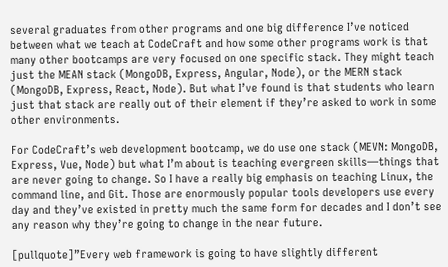several graduates from other programs and one big difference I’ve noticed between what we teach at CodeCraft and how some other programs work is that many other bootcamps are very focused on one specific stack. They might teach just the MEAN stack (MongoDB, Express, Angular, Node), or the MERN stack (MongoDB, Express, React, Node). But what I’ve found is that students who learn just that stack are really out of their element if they’re asked to work in some other environments.

For CodeCraft’s web development bootcamp, we do use one stack (MEVN: MongoDB, Express, Vue, Node) but what I’m about is teaching evergreen skills—things that are never going to change. So I have a really big emphasis on teaching Linux, the command line, and Git. Those are enormously popular tools developers use every day and they’ve existed in pretty much the same form for decades and I don’t see any reason why they’re going to change in the near future.

[pullquote]”Every web framework is going to have slightly different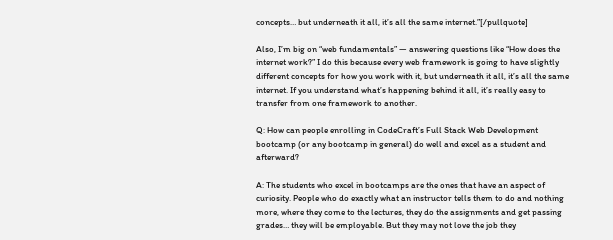concepts… but underneath it all, it’s all the same internet.”[/pullquote]

Also, I’m big on “web fundamentals” — answering questions like “How does the internet work?” I do this because every web framework is going to have slightly different concepts for how you work with it, but underneath it all, it’s all the same internet. If you understand what’s happening behind it all, it’s really easy to transfer from one framework to another.

Q: How can people enrolling in CodeCraft’s Full Stack Web Development bootcamp (or any bootcamp in general) do well and excel as a student and afterward?

A: The students who excel in bootcamps are the ones that have an aspect of curiosity. People who do exactly what an instructor tells them to do and nothing more, where they come to the lectures, they do the assignments and get passing grades… they will be employable. But they may not love the job they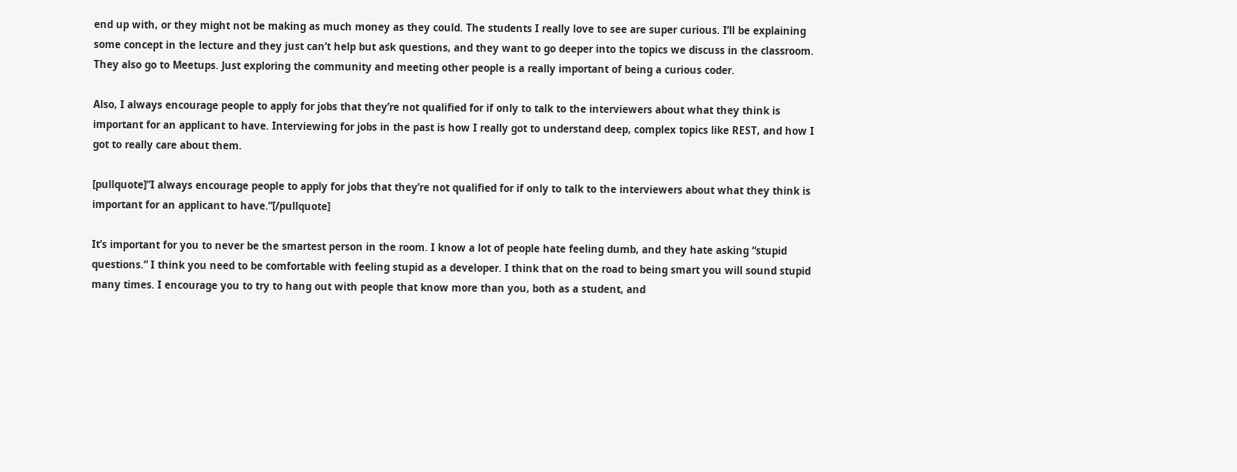end up with, or they might not be making as much money as they could. The students I really love to see are super curious. I’ll be explaining some concept in the lecture and they just can’t help but ask questions, and they want to go deeper into the topics we discuss in the classroom. They also go to Meetups. Just exploring the community and meeting other people is a really important of being a curious coder.

Also, I always encourage people to apply for jobs that they’re not qualified for if only to talk to the interviewers about what they think is important for an applicant to have. Interviewing for jobs in the past is how I really got to understand deep, complex topics like REST, and how I got to really care about them.

[pullquote]”I always encourage people to apply for jobs that they’re not qualified for if only to talk to the interviewers about what they think is important for an applicant to have.”[/pullquote]

It’s important for you to never be the smartest person in the room. I know a lot of people hate feeling dumb, and they hate asking “stupid questions.” I think you need to be comfortable with feeling stupid as a developer. I think that on the road to being smart you will sound stupid many times. I encourage you to try to hang out with people that know more than you, both as a student, and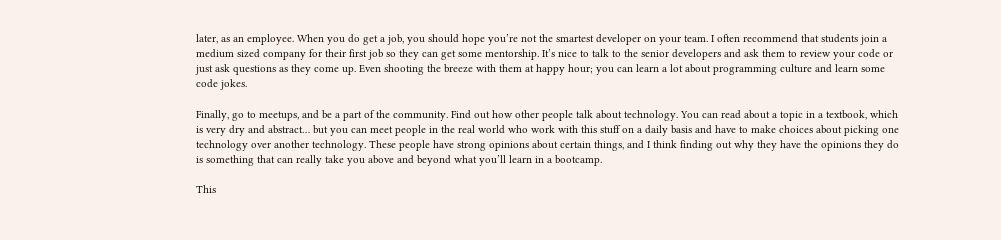later, as an employee. When you do get a job, you should hope you’re not the smartest developer on your team. I often recommend that students join a medium sized company for their first job so they can get some mentorship. It’s nice to talk to the senior developers and ask them to review your code or just ask questions as they come up. Even shooting the breeze with them at happy hour; you can learn a lot about programming culture and learn some code jokes.

Finally, go to meetups, and be a part of the community. Find out how other people talk about technology. You can read about a topic in a textbook, which is very dry and abstract… but you can meet people in the real world who work with this stuff on a daily basis and have to make choices about picking one technology over another technology. These people have strong opinions about certain things, and I think finding out why they have the opinions they do is something that can really take you above and beyond what you’ll learn in a bootcamp.

This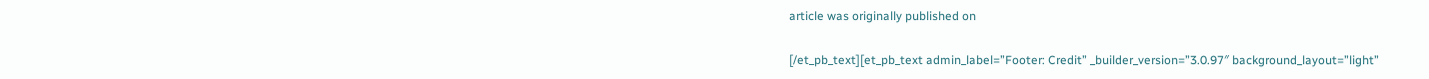article was originally published on

[/et_pb_text][et_pb_text admin_label=”Footer: Credit” _builder_version=”3.0.97″ background_layout=”light”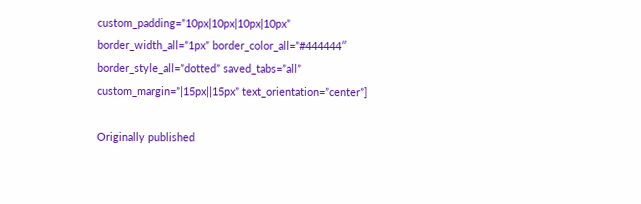custom_padding=”10px|10px|10px|10px” border_width_all=”1px” border_color_all=”#444444″ border_style_all=”dotted” saved_tabs=”all” custom_margin=”|15px||15px” text_orientation=”center”]

Originally published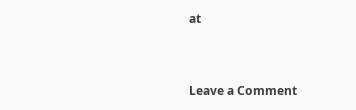at


Leave a Comment